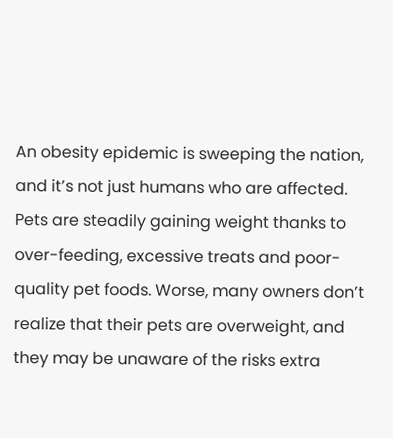An obesity epidemic is sweeping the nation, and it’s not just humans who are affected. Pets are steadily gaining weight thanks to over-feeding, excessive treats and poor-quality pet foods. Worse, many owners don’t realize that their pets are overweight, and they may be unaware of the risks extra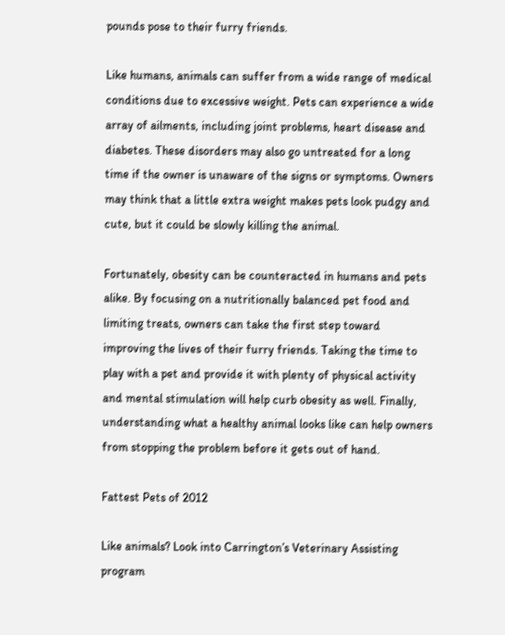pounds pose to their furry friends.

Like humans, animals can suffer from a wide range of medical conditions due to excessive weight. Pets can experience a wide array of ailments, including joint problems, heart disease and diabetes. These disorders may also go untreated for a long time if the owner is unaware of the signs or symptoms. Owners may think that a little extra weight makes pets look pudgy and cute, but it could be slowly killing the animal.

Fortunately, obesity can be counteracted in humans and pets alike. By focusing on a nutritionally balanced pet food and limiting treats, owners can take the first step toward improving the lives of their furry friends. Taking the time to play with a pet and provide it with plenty of physical activity and mental stimulation will help curb obesity as well. Finally, understanding what a healthy animal looks like can help owners from stopping the problem before it gets out of hand.

Fattest Pets of 2012

Like animals? Look into Carrington’s Veterinary Assisting program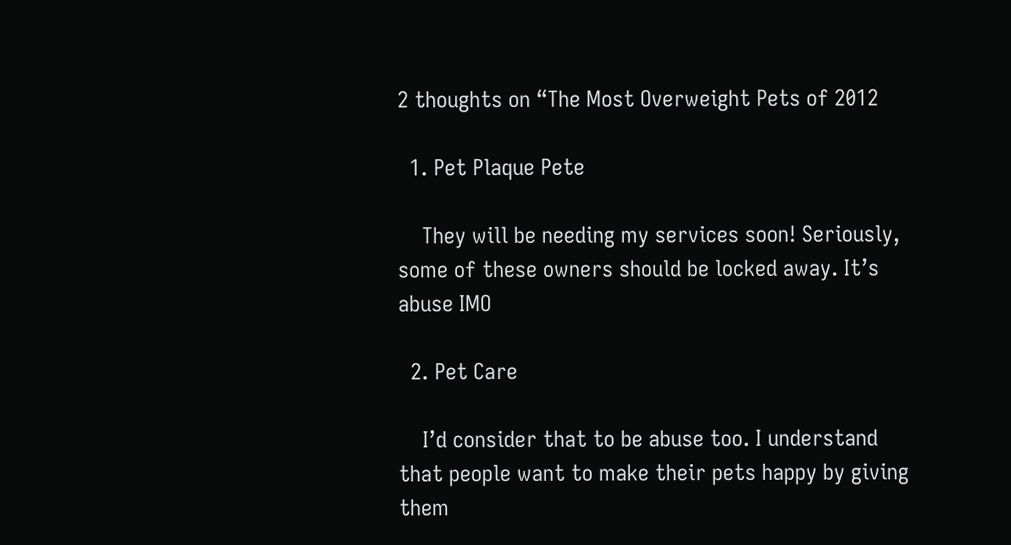2 thoughts on “The Most Overweight Pets of 2012

  1. Pet Plaque Pete

    They will be needing my services soon! Seriously, some of these owners should be locked away. It’s abuse IMO

  2. Pet Care

    I’d consider that to be abuse too. I understand that people want to make their pets happy by giving them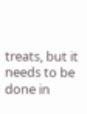treats, but it needs to be done in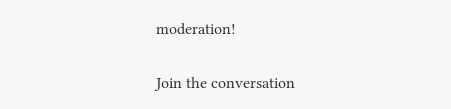moderation!

Join the conversation